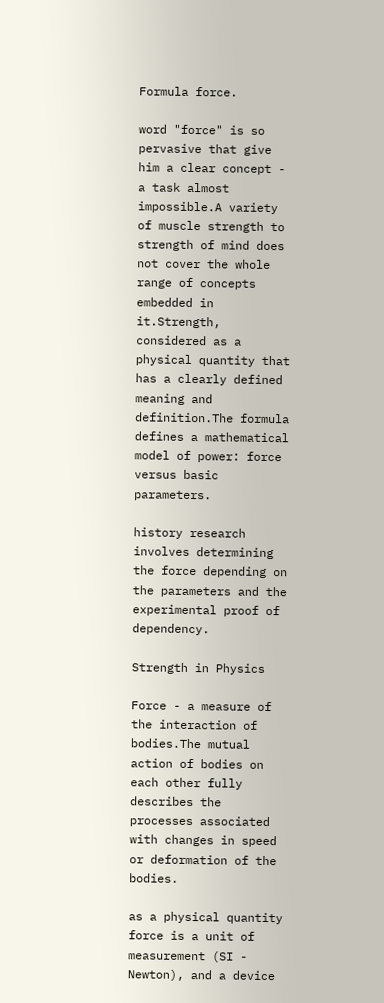Formula force.

word "force" is so pervasive that give him a clear concept - a task almost impossible.A variety of muscle strength to strength of mind does not cover the whole range of concepts embedded in it.Strength, considered as a physical quantity that has a clearly defined meaning and definition.The formula defines a mathematical model of power: force versus basic parameters.

history research involves determining the force depending on the parameters and the experimental proof of dependency.

Strength in Physics

Force - a measure of the interaction of bodies.The mutual action of bodies on each other fully describes the processes associated with changes in speed or deformation of the bodies.

as a physical quantity force is a unit of measurement (SI - Newton), and a device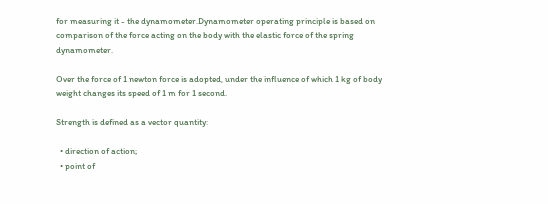for measuring it - the dynamometer.Dynamometer operating principle is based on comparison of the force acting on the body with the elastic force of the spring dynamometer.

Over the force of 1 newton force is adopted, under the influence of which 1 kg of body weight changes its speed of 1 m for 1 second.

Strength is defined as a vector quantity:

  • direction of action;
  • point of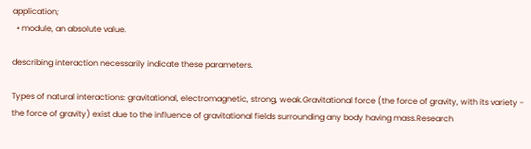application;
  • module, an absolute value.

describing interaction necessarily indicate these parameters.

Types of natural interactions: gravitational, electromagnetic, strong, weak.Gravitational force (the force of gravity, with its variety - the force of gravity) exist due to the influence of gravitational fields surrounding any body having mass.Research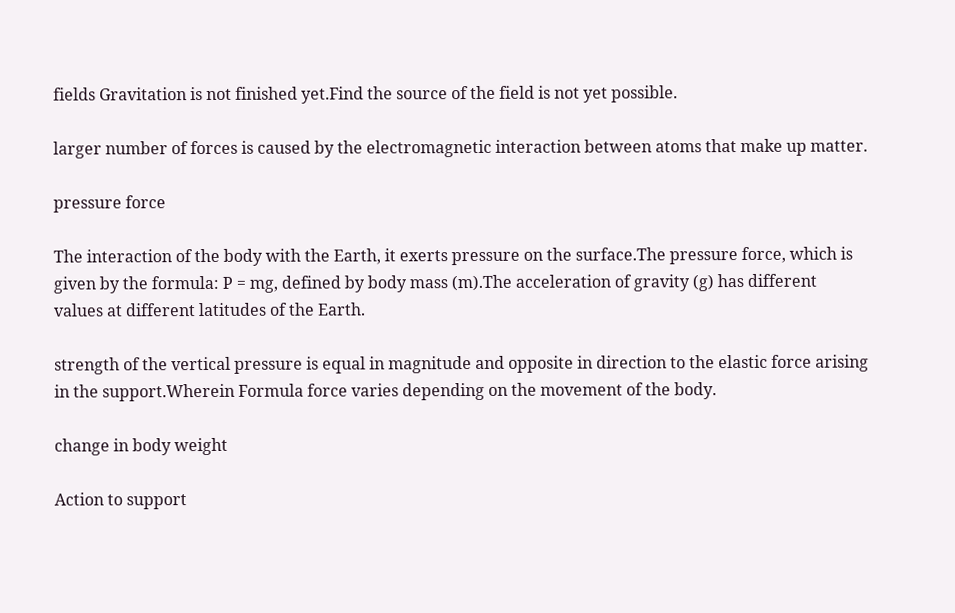fields Gravitation is not finished yet.Find the source of the field is not yet possible.

larger number of forces is caused by the electromagnetic interaction between atoms that make up matter.

pressure force

The interaction of the body with the Earth, it exerts pressure on the surface.The pressure force, which is given by the formula: P = mg, defined by body mass (m).The acceleration of gravity (g) has different values at different latitudes of the Earth.

strength of the vertical pressure is equal in magnitude and opposite in direction to the elastic force arising in the support.Wherein Formula force varies depending on the movement of the body.

change in body weight

Action to support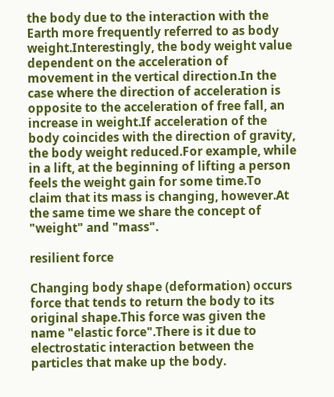the body due to the interaction with the Earth more frequently referred to as body weight.Interestingly, the body weight value dependent on the acceleration of movement in the vertical direction.In the case where the direction of acceleration is opposite to the acceleration of free fall, an increase in weight.If acceleration of the body coincides with the direction of gravity, the body weight reduced.For example, while in a lift, at the beginning of lifting a person feels the weight gain for some time.To claim that its mass is changing, however.At the same time we share the concept of "weight" and "mass".

resilient force

Changing body shape (deformation) occurs force that tends to return the body to its original shape.This force was given the name "elastic force".There is it due to electrostatic interaction between the particles that make up the body.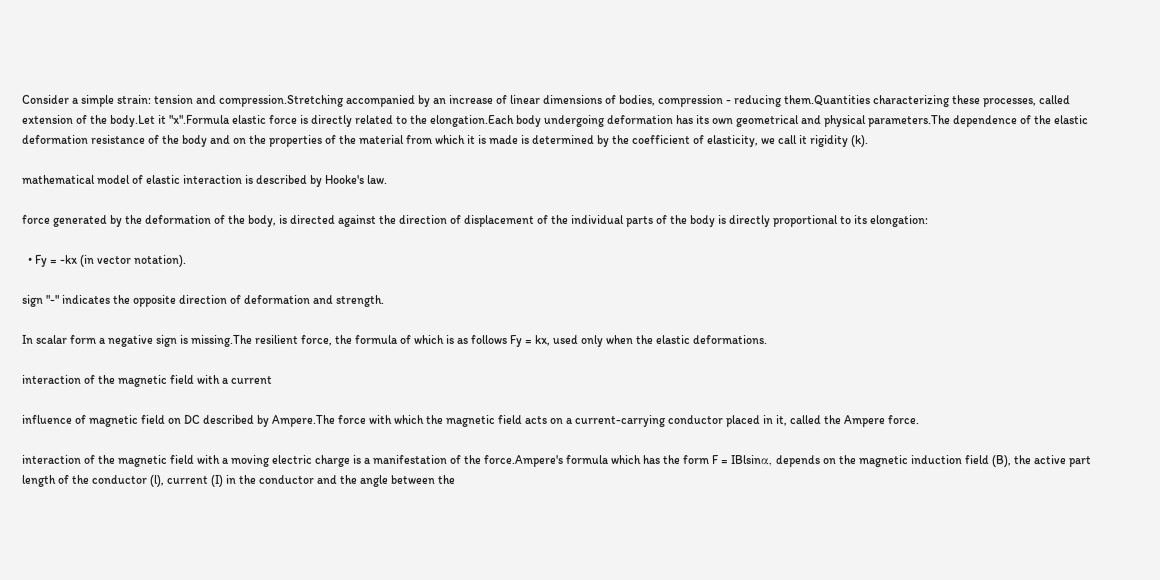Consider a simple strain: tension and compression.Stretching accompanied by an increase of linear dimensions of bodies, compression - reducing them.Quantities characterizing these processes, called extension of the body.Let it "x".Formula elastic force is directly related to the elongation.Each body undergoing deformation has its own geometrical and physical parameters.The dependence of the elastic deformation resistance of the body and on the properties of the material from which it is made is determined by the coefficient of elasticity, we call it rigidity (k).

mathematical model of elastic interaction is described by Hooke's law.

force generated by the deformation of the body, is directed against the direction of displacement of the individual parts of the body is directly proportional to its elongation:

  • Fy = -kx (in vector notation).

sign "-" indicates the opposite direction of deformation and strength.

In scalar form a negative sign is missing.The resilient force, the formula of which is as follows Fy = kx, used only when the elastic deformations.

interaction of the magnetic field with a current

influence of magnetic field on DC described by Ampere.The force with which the magnetic field acts on a current-carrying conductor placed in it, called the Ampere force.

interaction of the magnetic field with a moving electric charge is a manifestation of the force.Ampere's formula which has the form F = IBlsinα, depends on the magnetic induction field (B), the active part length of the conductor (l), current (I) in the conductor and the angle between the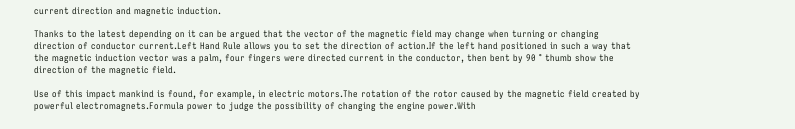current direction and magnetic induction.

Thanks to the latest depending on it can be argued that the vector of the magnetic field may change when turning or changing direction of conductor current.Left Hand Rule allows you to set the direction of action.If the left hand positioned in such a way that the magnetic induction vector was a palm, four fingers were directed current in the conductor, then bent by 90 ° thumb show the direction of the magnetic field.

Use of this impact mankind is found, for example, in electric motors.The rotation of the rotor caused by the magnetic field created by powerful electromagnets.Formula power to judge the possibility of changing the engine power.With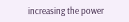increasing the power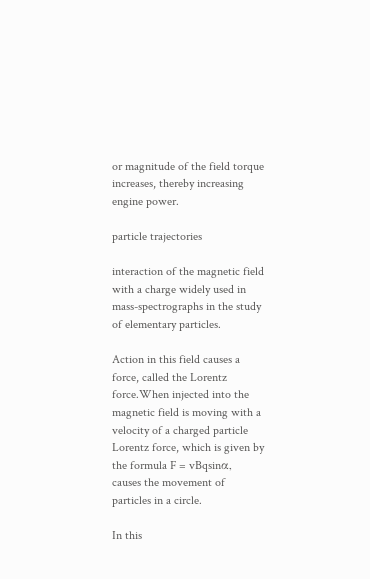or magnitude of the field torque increases, thereby increasing engine power.

particle trajectories

interaction of the magnetic field with a charge widely used in mass-spectrographs in the study of elementary particles.

Action in this field causes a force, called the Lorentz force.When injected into the magnetic field is moving with a velocity of a charged particle Lorentz force, which is given by the formula F = vBqsinα, causes the movement of particles in a circle.

In this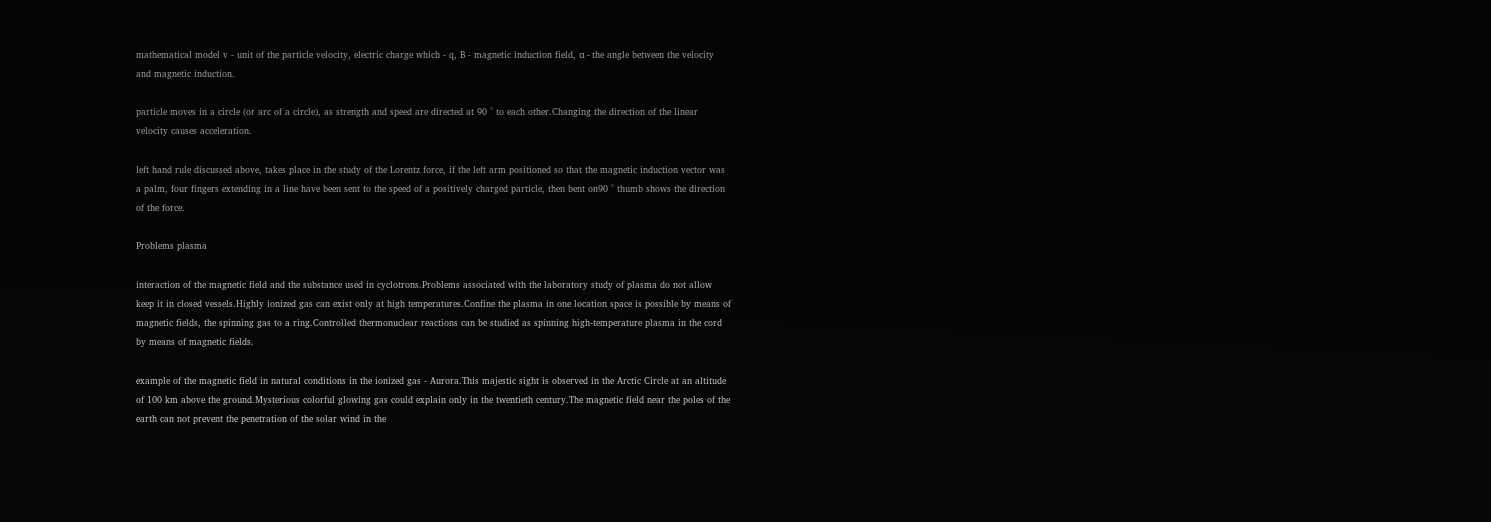mathematical model v - unit of the particle velocity, electric charge which - q, B - magnetic induction field, α - the angle between the velocity and magnetic induction.

particle moves in a circle (or arc of a circle), as strength and speed are directed at 90 ° to each other.Changing the direction of the linear velocity causes acceleration.

left hand rule discussed above, takes place in the study of the Lorentz force, if the left arm positioned so that the magnetic induction vector was a palm, four fingers extending in a line have been sent to the speed of a positively charged particle, then bent on90 ° thumb shows the direction of the force.

Problems plasma

interaction of the magnetic field and the substance used in cyclotrons.Problems associated with the laboratory study of plasma do not allow keep it in closed vessels.Highly ionized gas can exist only at high temperatures.Confine the plasma in one location space is possible by means of magnetic fields, the spinning gas to a ring.Controlled thermonuclear reactions can be studied as spinning high-temperature plasma in the cord by means of magnetic fields.

example of the magnetic field in natural conditions in the ionized gas - Aurora.This majestic sight is observed in the Arctic Circle at an altitude of 100 km above the ground.Mysterious colorful glowing gas could explain only in the twentieth century.The magnetic field near the poles of the earth can not prevent the penetration of the solar wind in the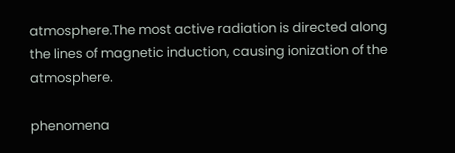atmosphere.The most active radiation is directed along the lines of magnetic induction, causing ionization of the atmosphere.

phenomena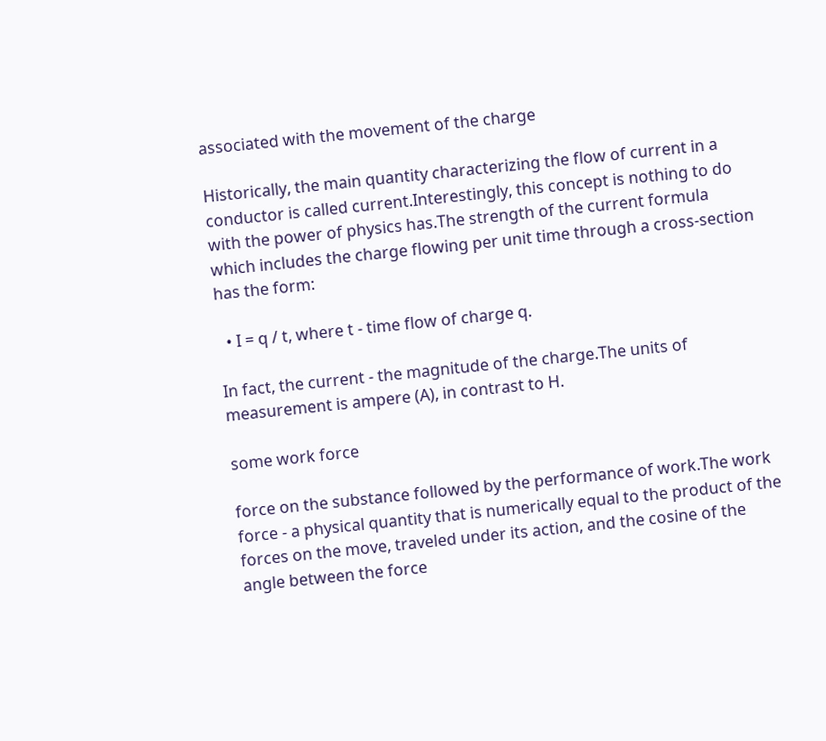associated with the movement of the charge

Historically, the main quantity characterizing the flow of current in a conductor is called current.Interestingly, this concept is nothing to do with the power of physics has.The strength of the current formula which includes the charge flowing per unit time through a cross-section has the form:

  • I = q / t, where t - time flow of charge q.

In fact, the current - the magnitude of the charge.The units of measurement is ampere (A), in contrast to H.

some work force

force on the substance followed by the performance of work.The work force - a physical quantity that is numerically equal to the product of the forces on the move, traveled under its action, and the cosine of the angle between the force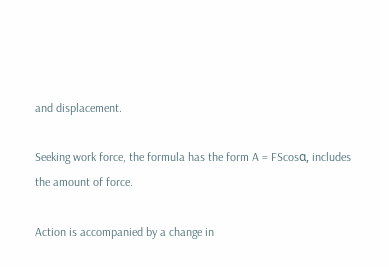and displacement.

Seeking work force, the formula has the form A = FScosα, includes the amount of force.

Action is accompanied by a change in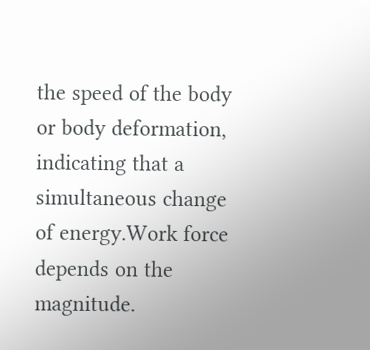the speed of the body or body deformation, indicating that a simultaneous change of energy.Work force depends on the magnitude.